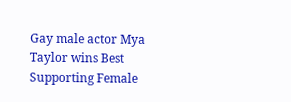Gay male actor Mya Taylor wins Best Supporting Female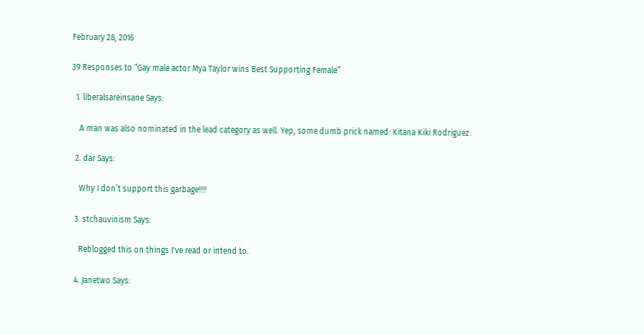February 28, 2016

39 Responses to “Gay male actor Mya Taylor wins Best Supporting Female”

  1. liberalsareinsane Says:

    A man was also nominated in the lead category as well. Yep, some dumb prick named: Kitana Kiki Rodriguez.

  2. dar Says:

    Why I don’t support this garbage!!!!

  3. stchauvinism Says:

    Reblogged this on things I've read or intend to.

  4. Janetwo Says: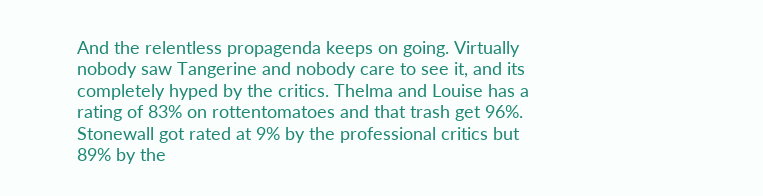And the relentless propagenda keeps on going. Virtually nobody saw Tangerine and nobody care to see it, and its completely hyped by the critics. Thelma and Louise has a rating of 83% on rottentomatoes and that trash get 96%. Stonewall got rated at 9% by the professional critics but 89% by the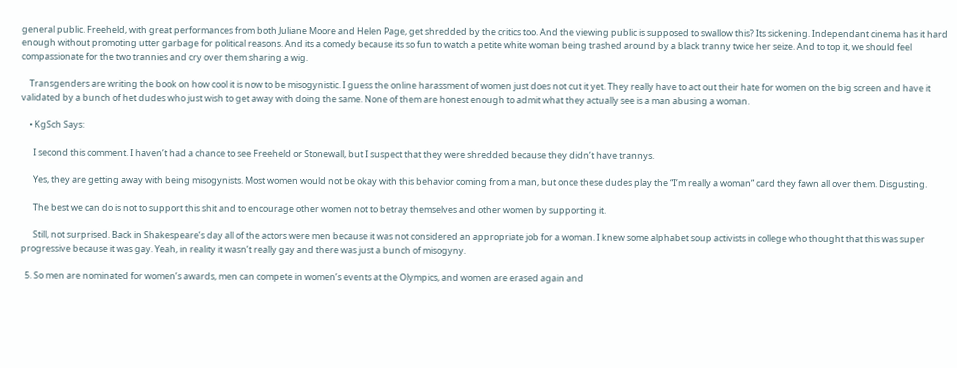general public. Freeheld, with great performances from both Juliane Moore and Helen Page, get shredded by the critics too. And the viewing public is supposed to swallow this? Its sickening. Independant cinema has it hard enough without promoting utter garbage for political reasons. And its a comedy because its so fun to watch a petite white woman being trashed around by a black tranny twice her seize. And to top it, we should feel compassionate for the two trannies and cry over them sharing a wig.

    Transgenders are writing the book on how cool it is now to be misogynistic. I guess the online harassment of women just does not cut it yet. They really have to act out their hate for women on the big screen and have it validated by a bunch of het dudes who just wish to get away with doing the same. None of them are honest enough to admit what they actually see is a man abusing a woman.

    • KgSch Says:

      I second this comment. I haven’t had a chance to see Freeheld or Stonewall, but I suspect that they were shredded because they didn’t have trannys.

      Yes, they are getting away with being misogynists. Most women would not be okay with this behavior coming from a man, but once these dudes play the “I’m really a woman” card they fawn all over them. Disgusting.

      The best we can do is not to support this shit and to encourage other women not to betray themselves and other women by supporting it.

      Still, not surprised. Back in Shakespeare’s day all of the actors were men because it was not considered an appropriate job for a woman. I knew some alphabet soup activists in college who thought that this was super progressive because it was gay. Yeah, in reality it wasn’t really gay and there was just a bunch of misogyny.

  5. So men are nominated for women’s awards, men can compete in women’s events at the Olympics, and women are erased again and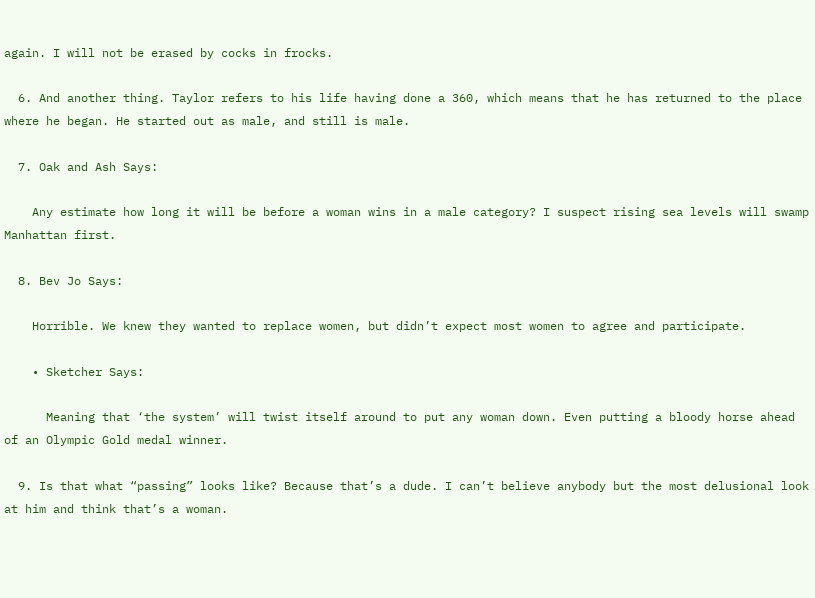again. I will not be erased by cocks in frocks.

  6. And another thing. Taylor refers to his life having done a 360, which means that he has returned to the place where he began. He started out as male, and still is male.

  7. Oak and Ash Says:

    Any estimate how long it will be before a woman wins in a male category? I suspect rising sea levels will swamp Manhattan first.

  8. Bev Jo Says:

    Horrible. We knew they wanted to replace women, but didn’t expect most women to agree and participate.

    • Sketcher Says:

      Meaning that ‘the system’ will twist itself around to put any woman down. Even putting a bloody horse ahead of an Olympic Gold medal winner.

  9. Is that what “passing” looks like? Because that’s a dude. I can’t believe anybody but the most delusional look at him and think that’s a woman.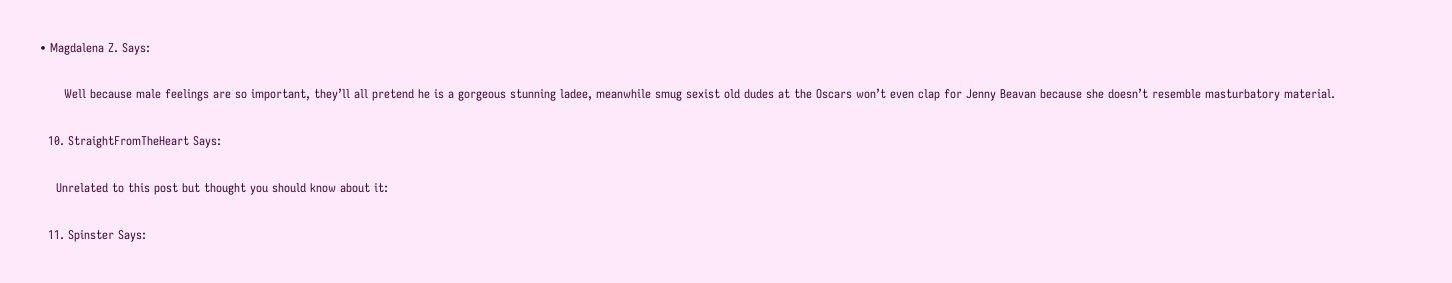• Magdalena Z. Says:

      Well because male feelings are so important, they’ll all pretend he is a gorgeous stunning ladee, meanwhile smug sexist old dudes at the Oscars won’t even clap for Jenny Beavan because she doesn’t resemble masturbatory material.

  10. StraightFromTheHeart Says:

    Unrelated to this post but thought you should know about it:

  11. Spinster Says: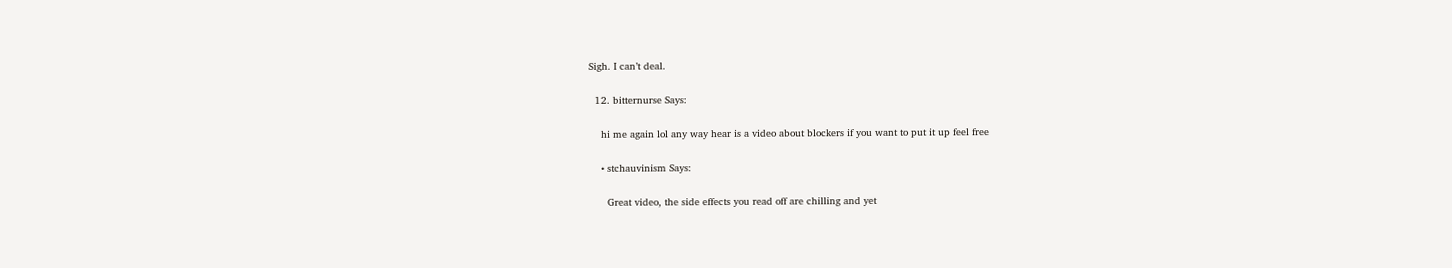Sigh. I can’t deal.

  12. bitternurse Says:

    hi me again lol any way hear is a video about blockers if you want to put it up feel free

    • stchauvinism Says:

      Great video, the side effects you read off are chilling and yet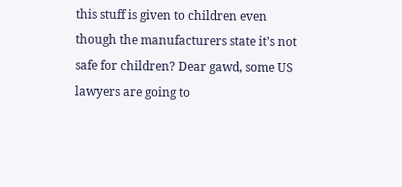this stuff is given to children even though the manufacturers state it’s not safe for children? Dear gawd, some US lawyers are going to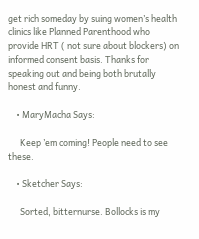get rich someday by suing women’s health clinics like Planned Parenthood who provide HRT ( not sure about blockers) on informed consent basis. Thanks for speaking out and being both brutally honest and funny.

    • MaryMacha Says:

      Keep ’em coming! People need to see these.

    • Sketcher Says:

      Sorted, bitternurse. Bollocks is my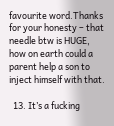favourite word.Thanks for your honesty – that needle btw is HUGE, how on earth could a parent help a son to inject himself with that.

  13. It’s a fucking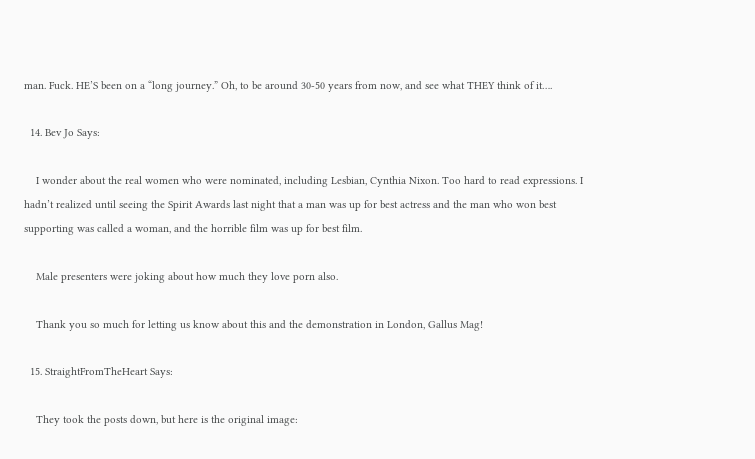man. Fuck. HE’S been on a “long journey.” Oh, to be around 30-50 years from now, and see what THEY think of it….

  14. Bev Jo Says:

    I wonder about the real women who were nominated, including Lesbian, Cynthia Nixon. Too hard to read expressions. I hadn’t realized until seeing the Spirit Awards last night that a man was up for best actress and the man who won best supporting was called a woman, and the horrible film was up for best film.

    Male presenters were joking about how much they love porn also.

    Thank you so much for letting us know about this and the demonstration in London, Gallus Mag!

  15. StraightFromTheHeart Says:

    They took the posts down, but here is the original image: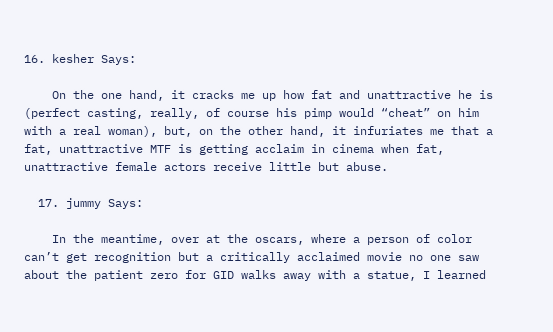16. kesher Says:

    On the one hand, it cracks me up how fat and unattractive he is (perfect casting, really, of course his pimp would “cheat” on him with a real woman), but, on the other hand, it infuriates me that a fat, unattractive MTF is getting acclaim in cinema when fat, unattractive female actors receive little but abuse.

  17. jummy Says:

    In the meantime, over at the oscars, where a person of color can’t get recognition but a critically acclaimed movie no one saw about the patient zero for GID walks away with a statue, I learned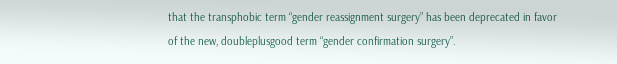that the transphobic term “gender reassignment surgery” has been deprecated in favor of the new, doubleplusgood term “gender confirmation surgery”.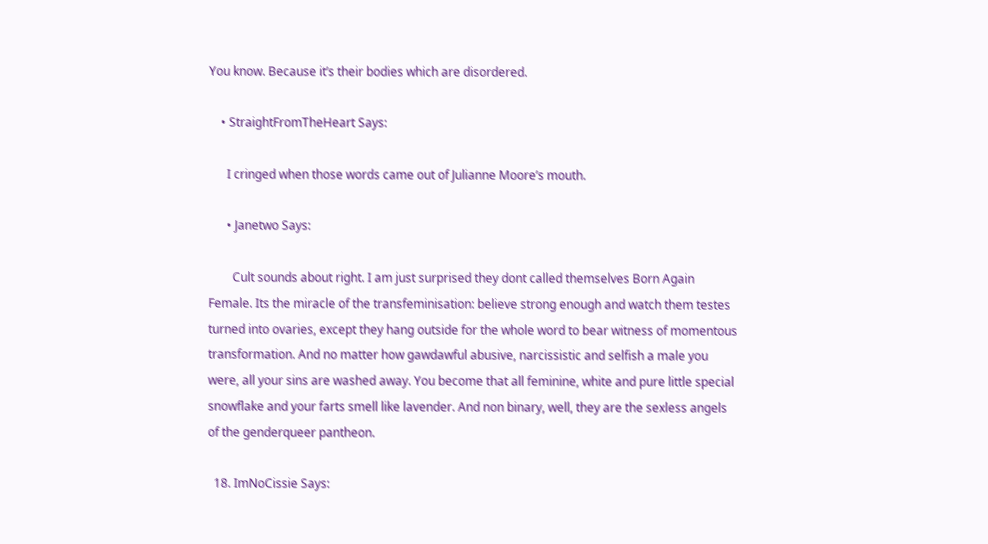You know. Because it’s their bodies which are disordered.

    • StraightFromTheHeart Says:

      I cringed when those words came out of Julianne Moore’s mouth.

      • Janetwo Says:

        Cult sounds about right. I am just surprised they dont called themselves Born Again Female. Its the miracle of the transfeminisation: believe strong enough and watch them testes turned into ovaries, except they hang outside for the whole word to bear witness of momentous transformation. And no matter how gawdawful abusive, narcissistic and selfish a male you were, all your sins are washed away. You become that all feminine, white and pure little special snowflake and your farts smell like lavender. And non binary, well, they are the sexless angels of the genderqueer pantheon.

  18. ImNoCissie Says: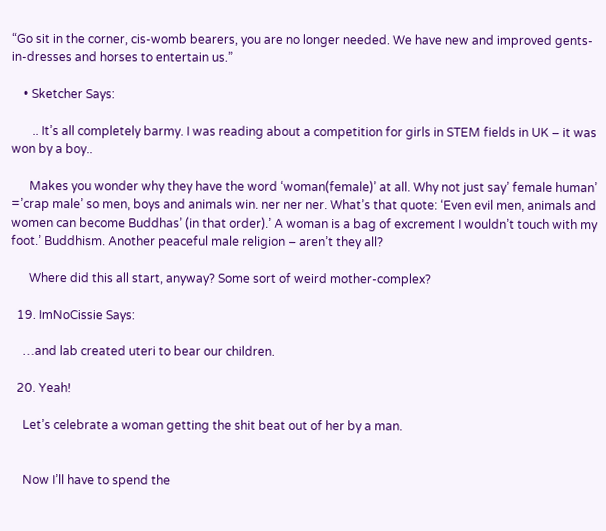“Go sit in the corner, cis-womb bearers, you are no longer needed. We have new and improved gents-in-dresses and horses to entertain us.”

    • Sketcher Says:

       .. It’s all completely barmy. I was reading about a competition for girls in STEM fields in UK – it was won by a boy..

      Makes you wonder why they have the word ‘woman(female)’ at all. Why not just say’ female human’ =’crap male’ so men, boys and animals win. ner ner ner. What’s that quote: ‘Even evil men, animals and women can become Buddhas’ (in that order).’ A woman is a bag of excrement I wouldn’t touch with my foot.’ Buddhism. Another peaceful male religion – aren’t they all?

      Where did this all start, anyway? Some sort of weird mother-complex?

  19. ImNoCissie Says:

    …and lab created uteri to bear our children.

  20. Yeah!

    Let’s celebrate a woman getting the shit beat out of her by a man.


    Now I’ll have to spend the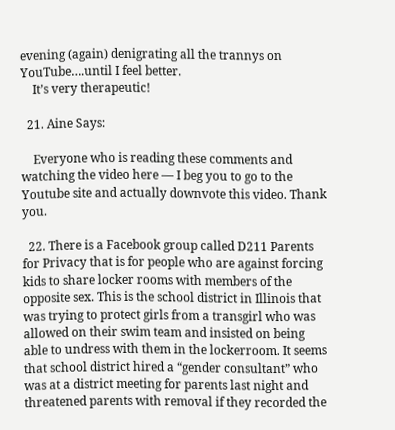evening (again) denigrating all the trannys on YouTube….until I feel better.
    It’s very therapeutic!

  21. Aine Says:

    Everyone who is reading these comments and watching the video here — I beg you to go to the Youtube site and actually downvote this video. Thank you.

  22. There is a Facebook group called D211 Parents for Privacy that is for people who are against forcing kids to share locker rooms with members of the opposite sex. This is the school district in Illinois that was trying to protect girls from a transgirl who was allowed on their swim team and insisted on being able to undress with them in the lockerroom. It seems that school district hired a “gender consultant” who was at a district meeting for parents last night and threatened parents with removal if they recorded the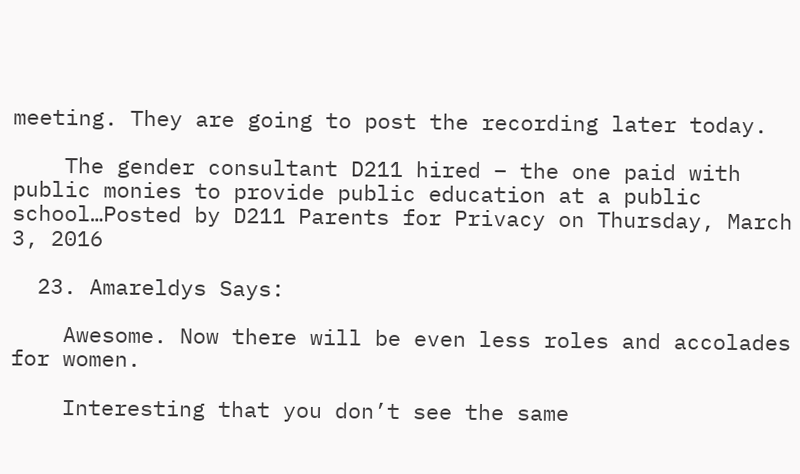meeting. They are going to post the recording later today.

    The gender consultant D211 hired – the one paid with public monies to provide public education at a public school…Posted by D211 Parents for Privacy on Thursday, March 3, 2016

  23. Amareldys Says:

    Awesome. Now there will be even less roles and accolades for women.

    Interesting that you don’t see the same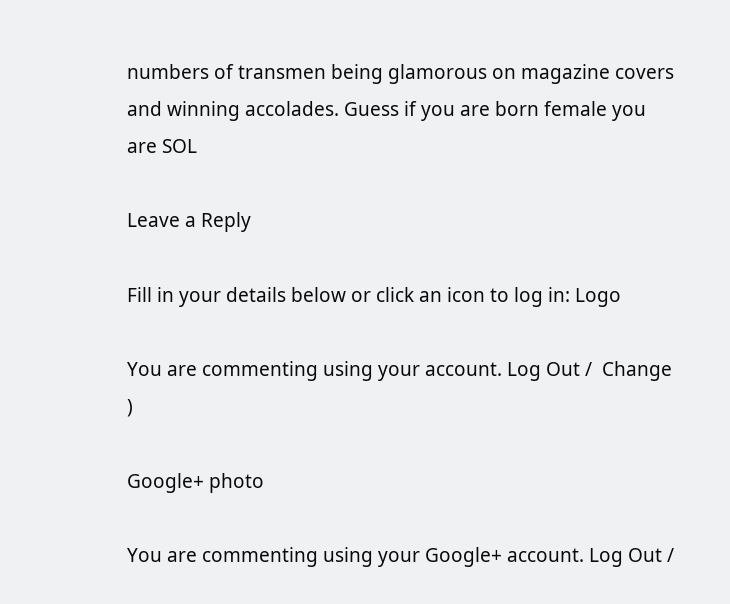numbers of transmen being glamorous on magazine covers and winning accolades. Guess if you are born female you are SOL

Leave a Reply

Fill in your details below or click an icon to log in: Logo

You are commenting using your account. Log Out /  Change )

Google+ photo

You are commenting using your Google+ account. Log Out /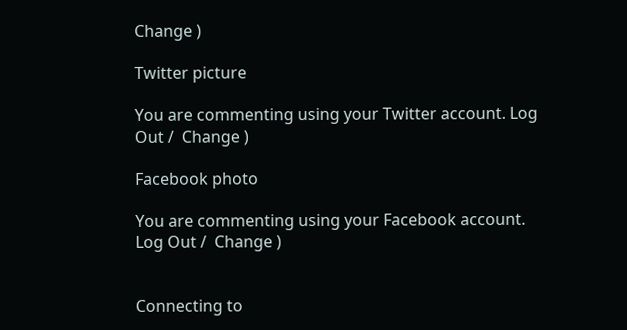Change )

Twitter picture

You are commenting using your Twitter account. Log Out /  Change )

Facebook photo

You are commenting using your Facebook account. Log Out /  Change )


Connecting to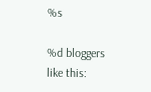%s

%d bloggers like this: